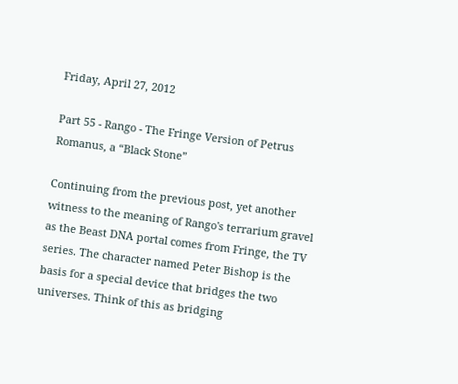Friday, April 27, 2012

Part 55 - Rango - The Fringe Version of Petrus Romanus, a “Black Stone”

Continuing from the previous post, yet another witness to the meaning of Rango's terrarium gravel as the Beast DNA portal comes from Fringe, the TV series. The character named Peter Bishop is the basis for a special device that bridges the two universes. Think of this as bridging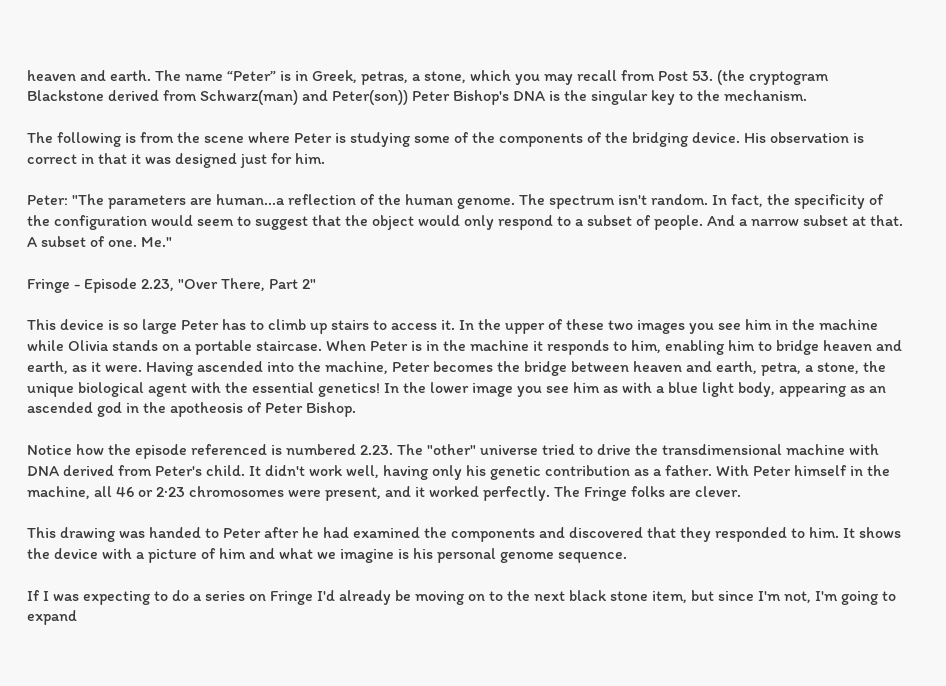heaven and earth. The name “Peter” is in Greek, petras, a stone, which you may recall from Post 53. (the cryptogram Blackstone derived from Schwarz(man) and Peter(son)) Peter Bishop's DNA is the singular key to the mechanism.

The following is from the scene where Peter is studying some of the components of the bridging device. His observation is correct in that it was designed just for him.

Peter: "The parameters are human...a reflection of the human genome. The spectrum isn't random. In fact, the specificity of the configuration would seem to suggest that the object would only respond to a subset of people. And a narrow subset at that. A subset of one. Me."

Fringe - Episode 2.23, "Over There, Part 2"

This device is so large Peter has to climb up stairs to access it. In the upper of these two images you see him in the machine while Olivia stands on a portable staircase. When Peter is in the machine it responds to him, enabling him to bridge heaven and earth, as it were. Having ascended into the machine, Peter becomes the bridge between heaven and earth, petra, a stone, the unique biological agent with the essential genetics! In the lower image you see him as with a blue light body, appearing as an ascended god in the apotheosis of Peter Bishop.

Notice how the episode referenced is numbered 2.23. The "other" universe tried to drive the transdimensional machine with DNA derived from Peter's child. It didn't work well, having only his genetic contribution as a father. With Peter himself in the machine, all 46 or 2·23 chromosomes were present, and it worked perfectly. The Fringe folks are clever.

This drawing was handed to Peter after he had examined the components and discovered that they responded to him. It shows the device with a picture of him and what we imagine is his personal genome sequence.

If I was expecting to do a series on Fringe I'd already be moving on to the next black stone item, but since I'm not, I'm going to expand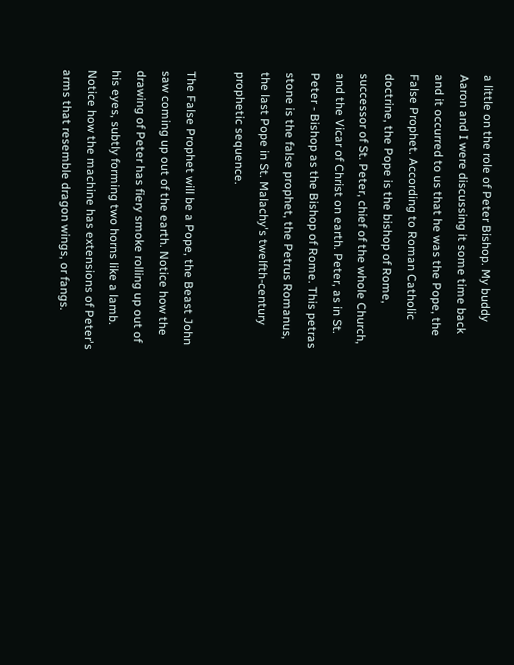a little on the role of Peter Bishop. My buddy Aaron and I were discussing it some time back and it occurred to us that he was the Pope, the False Prophet. According to Roman Catholic doctrine, the Pope is the bishop of Rome, successor of St. Peter, chief of the whole Church, and the Vicar of Christ on earth. Peter, as in St. Peter - Bishop as the Bishop of Rome. This petras stone is the false prophet, the Petrus Romanus, the last Pope in St. Malachy's twelfth-century prophetic sequence.

The False Prophet will be a Pope, the Beast John saw coming up out of the earth. Notice how the drawing of Peter has fiery smoke rolling up out of his eyes, subtly forming two horns like a lamb. Notice how the machine has extensions of Peter's arms that resemble dragon wings, or fangs.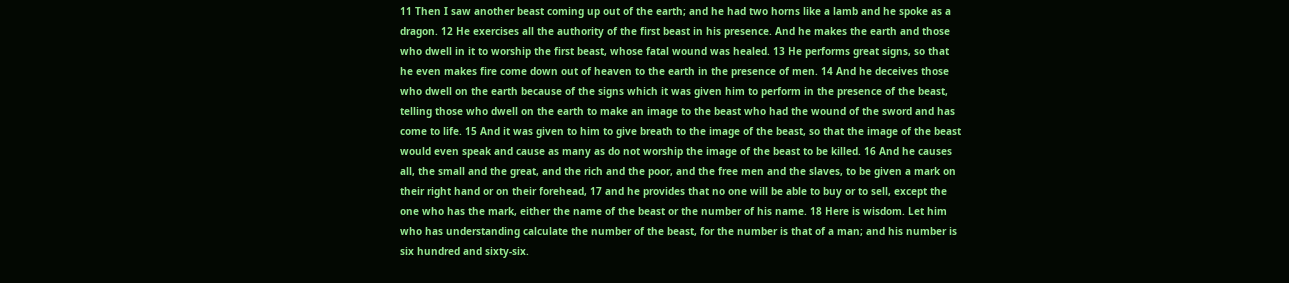11 Then I saw another beast coming up out of the earth; and he had two horns like a lamb and he spoke as a dragon. 12 He exercises all the authority of the first beast in his presence. And he makes the earth and those who dwell in it to worship the first beast, whose fatal wound was healed. 13 He performs great signs, so that he even makes fire come down out of heaven to the earth in the presence of men. 14 And he deceives those who dwell on the earth because of the signs which it was given him to perform in the presence of the beast, telling those who dwell on the earth to make an image to the beast who had the wound of the sword and has come to life. 15 And it was given to him to give breath to the image of the beast, so that the image of the beast would even speak and cause as many as do not worship the image of the beast to be killed. 16 And he causes all, the small and the great, and the rich and the poor, and the free men and the slaves, to be given a mark on their right hand or on their forehead, 17 and he provides that no one will be able to buy or to sell, except the one who has the mark, either the name of the beast or the number of his name. 18 Here is wisdom. Let him who has understanding calculate the number of the beast, for the number is that of a man; and his number is six hundred and sixty-six.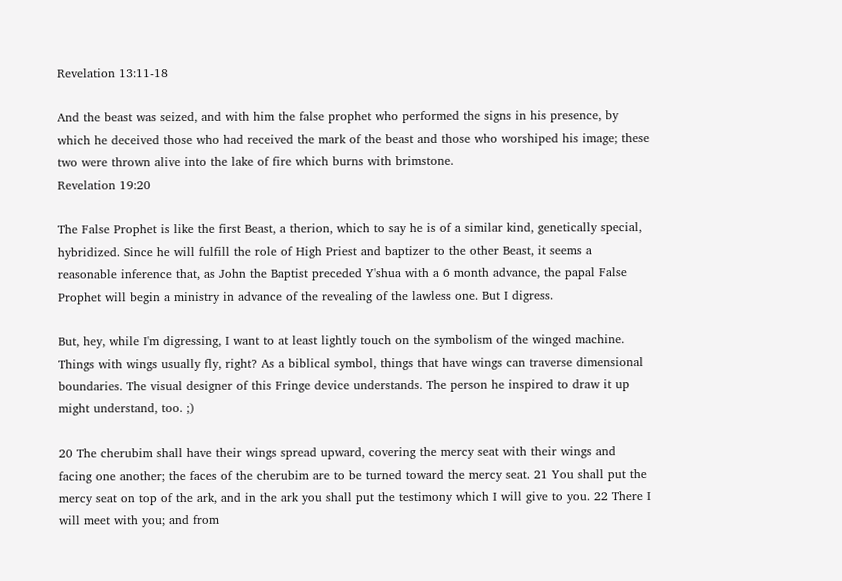Revelation 13:11-18

And the beast was seized, and with him the false prophet who performed the signs in his presence, by which he deceived those who had received the mark of the beast and those who worshiped his image; these two were thrown alive into the lake of fire which burns with brimstone.
Revelation 19:20

The False Prophet is like the first Beast, a therion, which to say he is of a similar kind, genetically special, hybridized. Since he will fulfill the role of High Priest and baptizer to the other Beast, it seems a reasonable inference that, as John the Baptist preceded Y'shua with a 6 month advance, the papal False Prophet will begin a ministry in advance of the revealing of the lawless one. But I digress.

But, hey, while I'm digressing, I want to at least lightly touch on the symbolism of the winged machine. Things with wings usually fly, right? As a biblical symbol, things that have wings can traverse dimensional boundaries. The visual designer of this Fringe device understands. The person he inspired to draw it up might understand, too. ;)

20 The cherubim shall have their wings spread upward, covering the mercy seat with their wings and facing one another; the faces of the cherubim are to be turned toward the mercy seat. 21 You shall put the mercy seat on top of the ark, and in the ark you shall put the testimony which I will give to you. 22 There I will meet with you; and from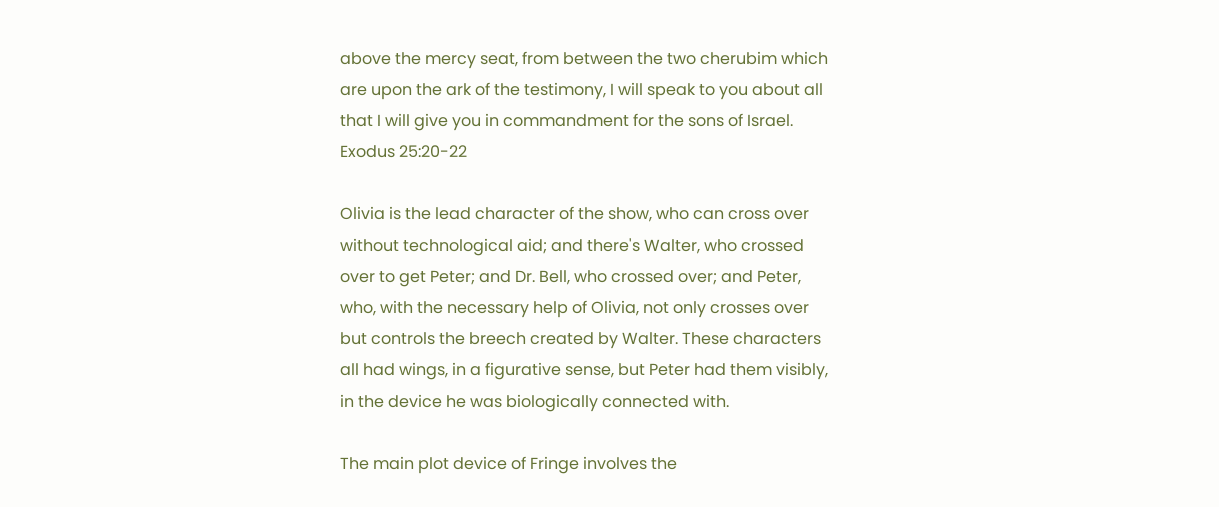above the mercy seat, from between the two cherubim which are upon the ark of the testimony, I will speak to you about all that I will give you in commandment for the sons of Israel.
Exodus 25:20-22

Olivia is the lead character of the show, who can cross over without technological aid; and there's Walter, who crossed over to get Peter; and Dr. Bell, who crossed over; and Peter, who, with the necessary help of Olivia, not only crosses over but controls the breech created by Walter. These characters all had wings, in a figurative sense, but Peter had them visibly, in the device he was biologically connected with.

The main plot device of Fringe involves the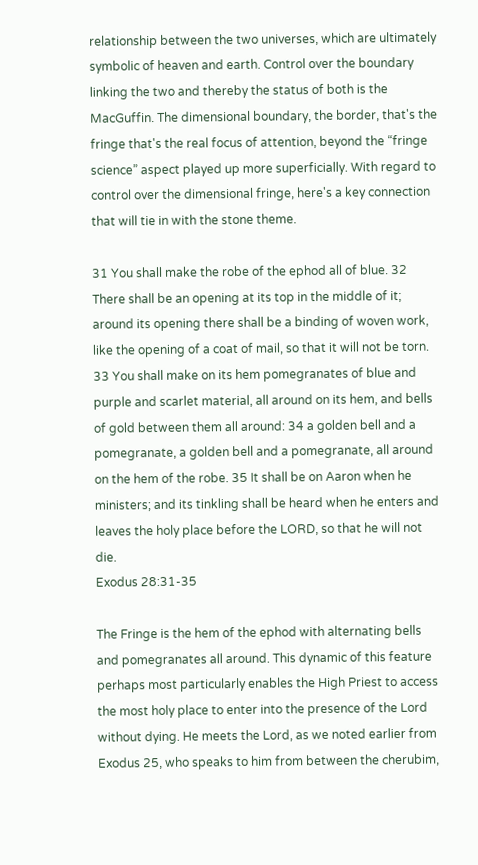relationship between the two universes, which are ultimately symbolic of heaven and earth. Control over the boundary linking the two and thereby the status of both is the MacGuffin. The dimensional boundary, the border, that's the fringe that's the real focus of attention, beyond the “fringe science” aspect played up more superficially. With regard to control over the dimensional fringe, here's a key connection that will tie in with the stone theme.

31 You shall make the robe of the ephod all of blue. 32 There shall be an opening at its top in the middle of it; around its opening there shall be a binding of woven work, like the opening of a coat of mail, so that it will not be torn. 33 You shall make on its hem pomegranates of blue and purple and scarlet material, all around on its hem, and bells of gold between them all around: 34 a golden bell and a pomegranate, a golden bell and a pomegranate, all around on the hem of the robe. 35 It shall be on Aaron when he ministers; and its tinkling shall be heard when he enters and leaves the holy place before the LORD, so that he will not die.
Exodus 28:31-35

The Fringe is the hem of the ephod with alternating bells and pomegranates all around. This dynamic of this feature perhaps most particularly enables the High Priest to access the most holy place to enter into the presence of the Lord without dying. He meets the Lord, as we noted earlier from Exodus 25, who speaks to him from between the cherubim,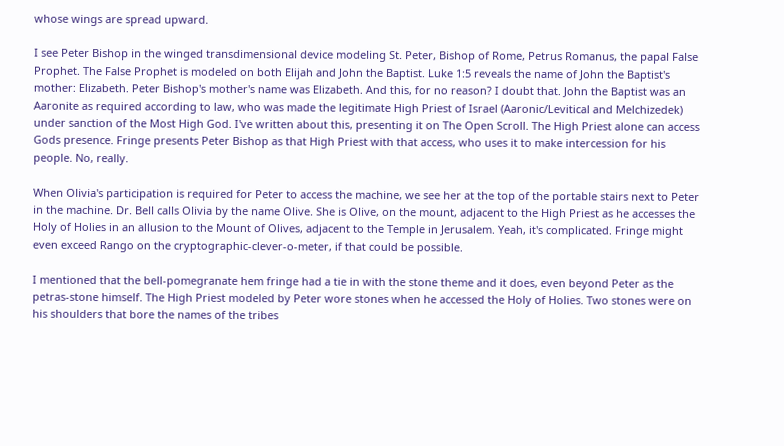whose wings are spread upward.

I see Peter Bishop in the winged transdimensional device modeling St. Peter, Bishop of Rome, Petrus Romanus, the papal False Prophet. The False Prophet is modeled on both Elijah and John the Baptist. Luke 1:5 reveals the name of John the Baptist's mother: Elizabeth. Peter Bishop's mother's name was Elizabeth. And this, for no reason? I doubt that. John the Baptist was an Aaronite as required according to law, who was made the legitimate High Priest of Israel (Aaronic/Levitical and Melchizedek) under sanction of the Most High God. I've written about this, presenting it on The Open Scroll. The High Priest alone can access Gods presence. Fringe presents Peter Bishop as that High Priest with that access, who uses it to make intercession for his people. No, really.

When Olivia's participation is required for Peter to access the machine, we see her at the top of the portable stairs next to Peter in the machine. Dr. Bell calls Olivia by the name Olive. She is Olive, on the mount, adjacent to the High Priest as he accesses the Holy of Holies in an allusion to the Mount of Olives, adjacent to the Temple in Jerusalem. Yeah, it's complicated. Fringe might even exceed Rango on the cryptographic-clever-o-meter, if that could be possible.

I mentioned that the bell-pomegranate hem fringe had a tie in with the stone theme and it does, even beyond Peter as the petras-stone himself. The High Priest modeled by Peter wore stones when he accessed the Holy of Holies. Two stones were on his shoulders that bore the names of the tribes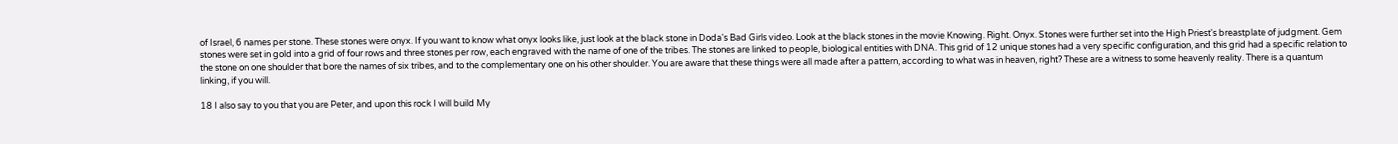of Israel, 6 names per stone. These stones were onyx. If you want to know what onyx looks like, just look at the black stone in Doda's Bad Girls video. Look at the black stones in the movie Knowing. Right. Onyx. Stones were further set into the High Priest's breastplate of judgment. Gem stones were set in gold into a grid of four rows and three stones per row, each engraved with the name of one of the tribes. The stones are linked to people, biological entities with DNA. This grid of 12 unique stones had a very specific configuration, and this grid had a specific relation to the stone on one shoulder that bore the names of six tribes, and to the complementary one on his other shoulder. You are aware that these things were all made after a pattern, according to what was in heaven, right? These are a witness to some heavenly reality. There is a quantum linking, if you will.

18 I also say to you that you are Peter, and upon this rock I will build My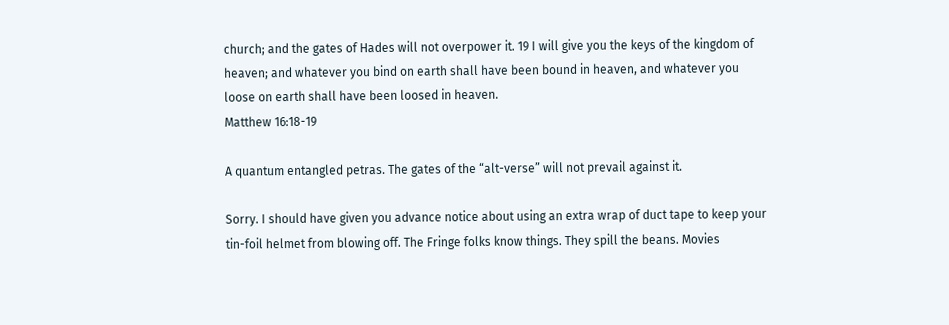church; and the gates of Hades will not overpower it. 19 I will give you the keys of the kingdom of heaven; and whatever you bind on earth shall have been bound in heaven, and whatever you loose on earth shall have been loosed in heaven.
Matthew 16:18-19

A quantum entangled petras. The gates of the “alt-verse” will not prevail against it.

Sorry. I should have given you advance notice about using an extra wrap of duct tape to keep your tin-foil helmet from blowing off. The Fringe folks know things. They spill the beans. Movies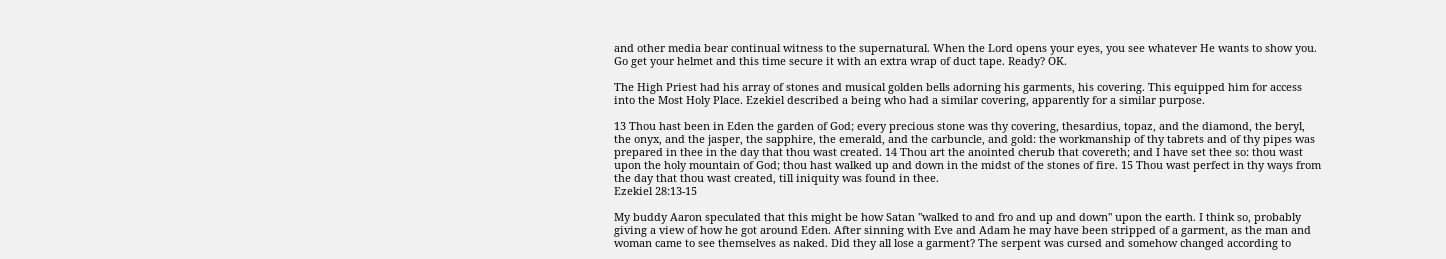and other media bear continual witness to the supernatural. When the Lord opens your eyes, you see whatever He wants to show you. Go get your helmet and this time secure it with an extra wrap of duct tape. Ready? OK.

The High Priest had his array of stones and musical golden bells adorning his garments, his covering. This equipped him for access into the Most Holy Place. Ezekiel described a being who had a similar covering, apparently for a similar purpose.

13 Thou hast been in Eden the garden of God; every precious stone was thy covering, thesardius, topaz, and the diamond, the beryl, the onyx, and the jasper, the sapphire, the emerald, and the carbuncle, and gold: the workmanship of thy tabrets and of thy pipes was prepared in thee in the day that thou wast created. 14 Thou art the anointed cherub that covereth; and I have set thee so: thou wast upon the holy mountain of God; thou hast walked up and down in the midst of the stones of fire. 15 Thou wast perfect in thy ways from the day that thou wast created, till iniquity was found in thee.
Ezekiel 28:13-15

My buddy Aaron speculated that this might be how Satan "walked to and fro and up and down" upon the earth. I think so, probably giving a view of how he got around Eden. After sinning with Eve and Adam he may have been stripped of a garment, as the man and woman came to see themselves as naked. Did they all lose a garment? The serpent was cursed and somehow changed according to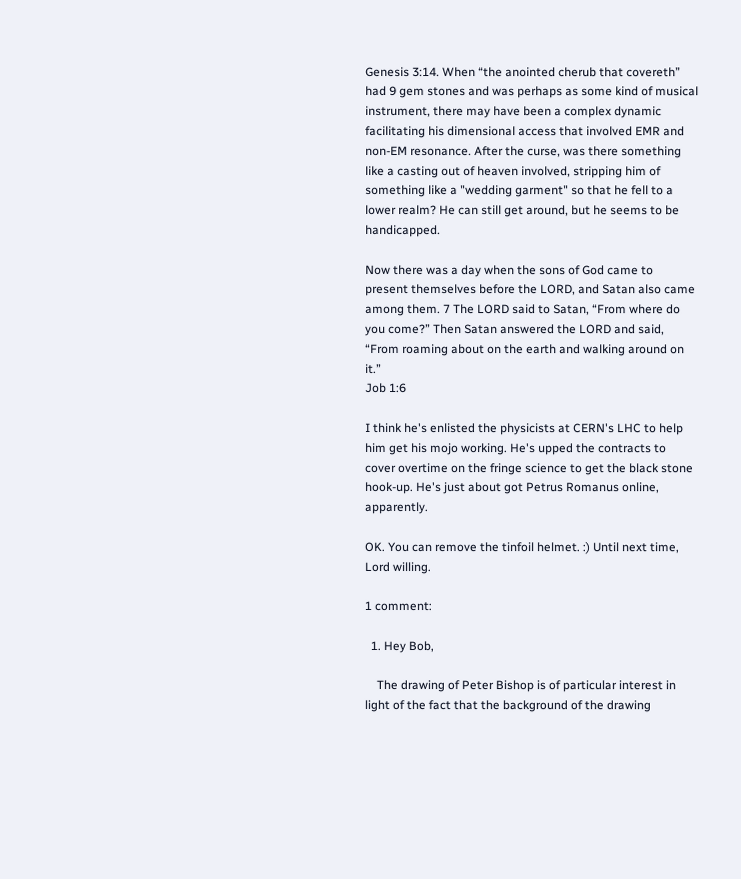Genesis 3:14. When “the anointed cherub that covereth” had 9 gem stones and was perhaps as some kind of musical instrument, there may have been a complex dynamic facilitating his dimensional access that involved EMR and non-EM resonance. After the curse, was there something like a casting out of heaven involved, stripping him of something like a "wedding garment" so that he fell to a lower realm? He can still get around, but he seems to be handicapped.

Now there was a day when the sons of God came to present themselves before the LORD, and Satan also came among them. 7 The LORD said to Satan, “From where do you come?” Then Satan answered the LORD and said, “From roaming about on the earth and walking around on it.”
Job 1:6

I think he's enlisted the physicists at CERN's LHC to help him get his mojo working. He's upped the contracts to cover overtime on the fringe science to get the black stone hook-up. He's just about got Petrus Romanus online, apparently.

OK. You can remove the tinfoil helmet. :) Until next time, Lord willing.

1 comment:

  1. Hey Bob,

    The drawing of Peter Bishop is of particular interest in light of the fact that the background of the drawing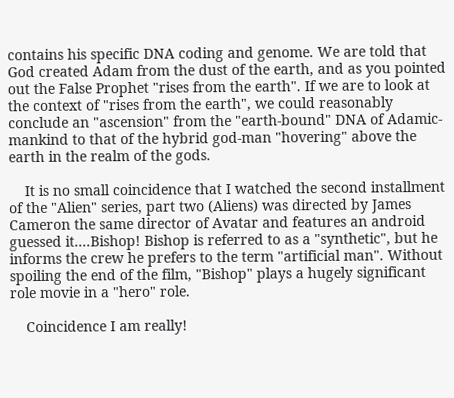contains his specific DNA coding and genome. We are told that God created Adam from the dust of the earth, and as you pointed out the False Prophet "rises from the earth". If we are to look at the context of "rises from the earth", we could reasonably conclude an "ascension" from the "earth-bound" DNA of Adamic-mankind to that of the hybrid god-man "hovering" above the earth in the realm of the gods.

    It is no small coincidence that I watched the second installment of the "Alien" series, part two (Aliens) was directed by James Cameron the same director of Avatar and features an android guessed it....Bishop! Bishop is referred to as a "synthetic", but he informs the crew he prefers to the term "artificial man". Without spoiling the end of the film, "Bishop" plays a hugely significant role movie in a "hero" role.

    Coincidence I am really!